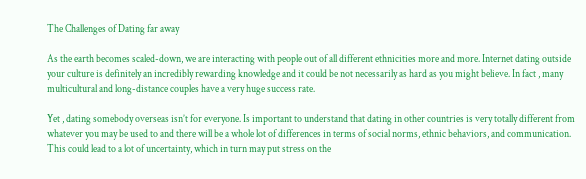The Challenges of Dating far away

As the earth becomes scaled-down, we are interacting with people out of all different ethnicities more and more. Internet dating outside your culture is definitely an incredibly rewarding knowledge and it could be not necessarily as hard as you might believe. In fact , many multicultural and long-distance couples have a very huge success rate.

Yet , dating somebody overseas isn’t for everyone. Is important to understand that dating in other countries is very totally different from whatever you may be used to and there will be a whole lot of differences in terms of social norms, ethnic behaviors, and communication. This could lead to a lot of uncertainty, which in turn may put stress on the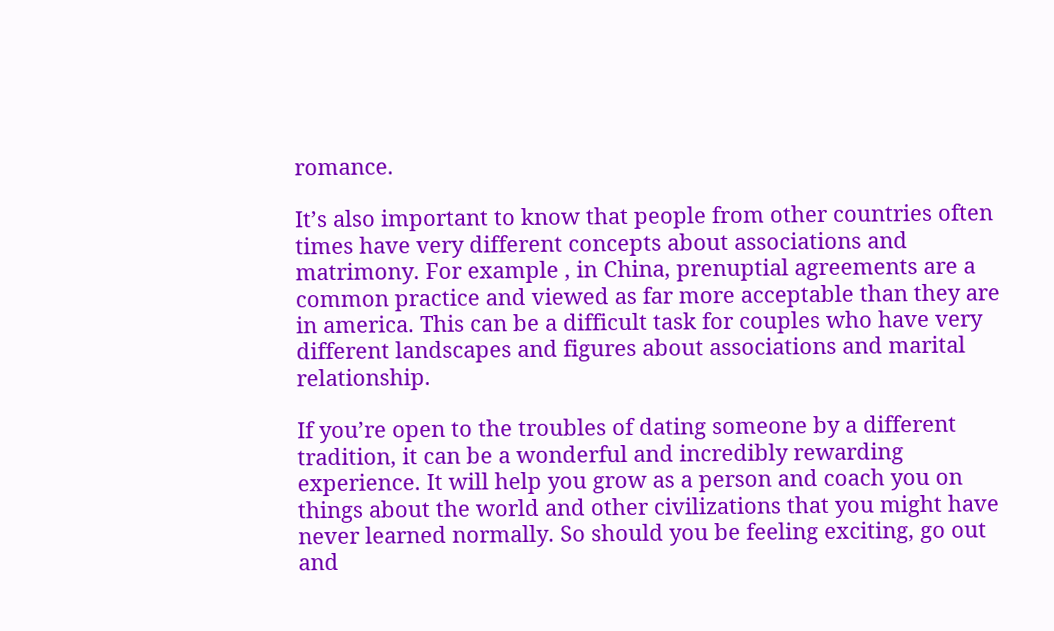romance.

It’s also important to know that people from other countries often times have very different concepts about associations and matrimony. For example , in China, prenuptial agreements are a common practice and viewed as far more acceptable than they are in america. This can be a difficult task for couples who have very different landscapes and figures about associations and marital relationship.

If you’re open to the troubles of dating someone by a different tradition, it can be a wonderful and incredibly rewarding experience. It will help you grow as a person and coach you on things about the world and other civilizations that you might have never learned normally. So should you be feeling exciting, go out and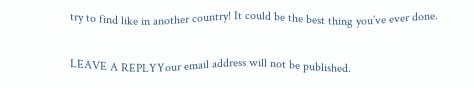try to find like in another country! It could be the best thing you’ve ever done.

LEAVE A REPLYYour email address will not be published.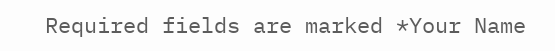Required fields are marked *Your Name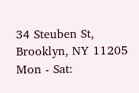34 Steuben St, Brooklyn, NY 11205
Mon - Sat: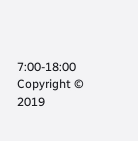7:00-18:00
Copyright © 2019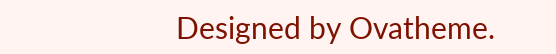Designed by Ovatheme.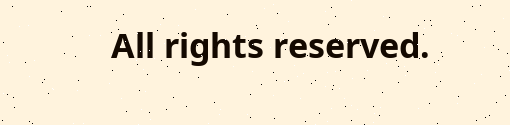All rights reserved.